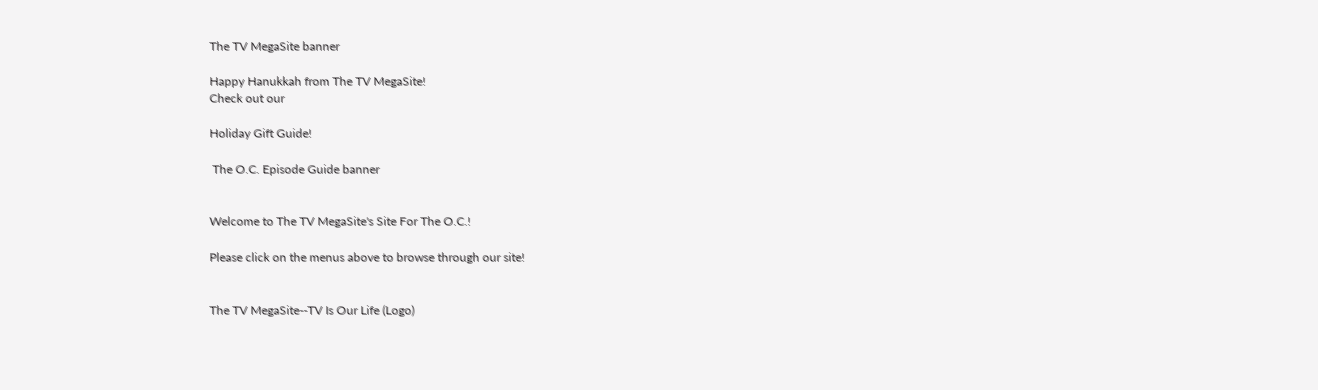The TV MegaSite banner

Happy Hanukkah from The TV MegaSite!
Check out our

Holiday Gift Guide!

 The O.C. Episode Guide banner


Welcome to The TV MegaSite's Site For The O.C.!

Please click on the menus above to browse through our site!


The TV MegaSite--TV Is Our Life (Logo)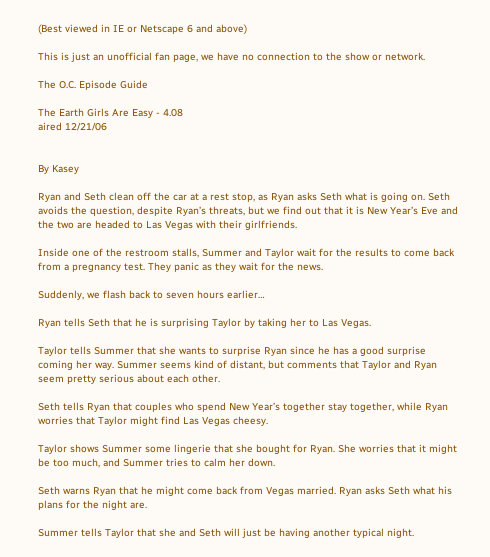(Best viewed in IE or Netscape 6 and above)

This is just an unofficial fan page, we have no connection to the show or network.

The O.C. Episode Guide

The Earth Girls Are Easy - 4.08
aired 12/21/06


By Kasey

Ryan and Seth clean off the car at a rest stop, as Ryan asks Seth what is going on. Seth avoids the question, despite Ryan’s threats, but we find out that it is New Year’s Eve and the two are headed to Las Vegas with their girlfriends.

Inside one of the restroom stalls, Summer and Taylor wait for the results to come back from a pregnancy test. They panic as they wait for the news.

Suddenly, we flash back to seven hours earlier…

Ryan tells Seth that he is surprising Taylor by taking her to Las Vegas.

Taylor tells Summer that she wants to surprise Ryan since he has a good surprise coming her way. Summer seems kind of distant, but comments that Taylor and Ryan seem pretty serious about each other.

Seth tells Ryan that couples who spend New Year’s together stay together, while Ryan worries that Taylor might find Las Vegas cheesy.

Taylor shows Summer some lingerie that she bought for Ryan. She worries that it might be too much, and Summer tries to calm her down.

Seth warns Ryan that he might come back from Vegas married. Ryan asks Seth what his plans for the night are.

Summer tells Taylor that she and Seth will just be having another typical night.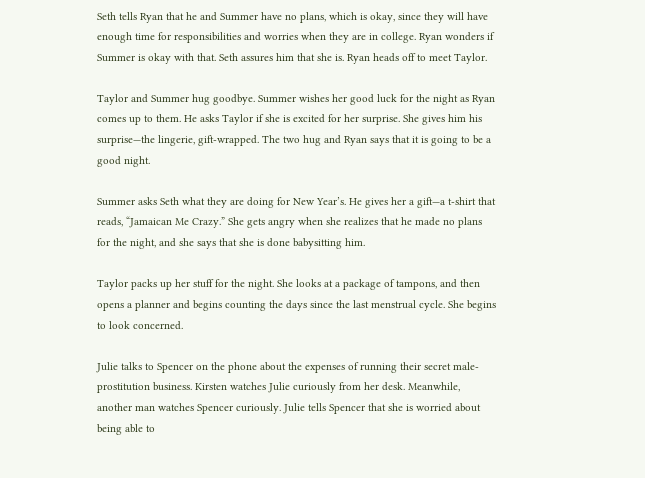Seth tells Ryan that he and Summer have no plans, which is okay, since they will have enough time for responsibilities and worries when they are in college. Ryan wonders if Summer is okay with that. Seth assures him that she is. Ryan heads off to meet Taylor.

Taylor and Summer hug goodbye. Summer wishes her good luck for the night as Ryan comes up to them. He asks Taylor if she is excited for her surprise. She gives him his surprise—the lingerie, gift-wrapped. The two hug and Ryan says that it is going to be a good night.

Summer asks Seth what they are doing for New Year’s. He gives her a gift—a t-shirt that reads, “Jamaican Me Crazy.” She gets angry when she realizes that he made no plans for the night, and she says that she is done babysitting him.

Taylor packs up her stuff for the night. She looks at a package of tampons, and then opens a planner and begins counting the days since the last menstrual cycle. She begins to look concerned.

Julie talks to Spencer on the phone about the expenses of running their secret male-prostitution business. Kirsten watches Julie curiously from her desk. Meanwhile, another man watches Spencer curiously. Julie tells Spencer that she is worried about being able to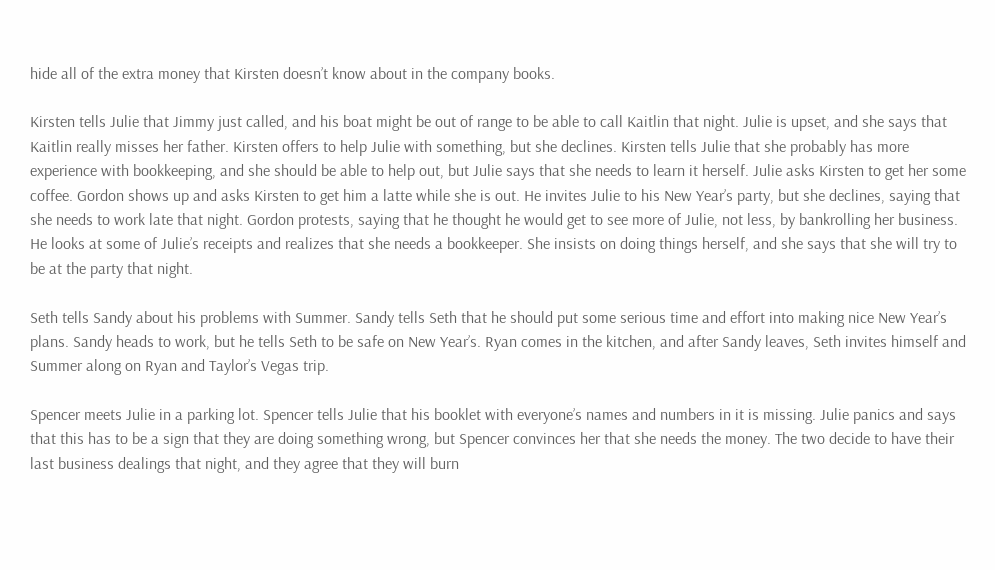hide all of the extra money that Kirsten doesn’t know about in the company books.

Kirsten tells Julie that Jimmy just called, and his boat might be out of range to be able to call Kaitlin that night. Julie is upset, and she says that Kaitlin really misses her father. Kirsten offers to help Julie with something, but she declines. Kirsten tells Julie that she probably has more experience with bookkeeping, and she should be able to help out, but Julie says that she needs to learn it herself. Julie asks Kirsten to get her some coffee. Gordon shows up and asks Kirsten to get him a latte while she is out. He invites Julie to his New Year’s party, but she declines, saying that she needs to work late that night. Gordon protests, saying that he thought he would get to see more of Julie, not less, by bankrolling her business. He looks at some of Julie’s receipts and realizes that she needs a bookkeeper. She insists on doing things herself, and she says that she will try to be at the party that night.

Seth tells Sandy about his problems with Summer. Sandy tells Seth that he should put some serious time and effort into making nice New Year’s plans. Sandy heads to work, but he tells Seth to be safe on New Year’s. Ryan comes in the kitchen, and after Sandy leaves, Seth invites himself and Summer along on Ryan and Taylor’s Vegas trip.

Spencer meets Julie in a parking lot. Spencer tells Julie that his booklet with everyone’s names and numbers in it is missing. Julie panics and says that this has to be a sign that they are doing something wrong, but Spencer convinces her that she needs the money. The two decide to have their last business dealings that night, and they agree that they will burn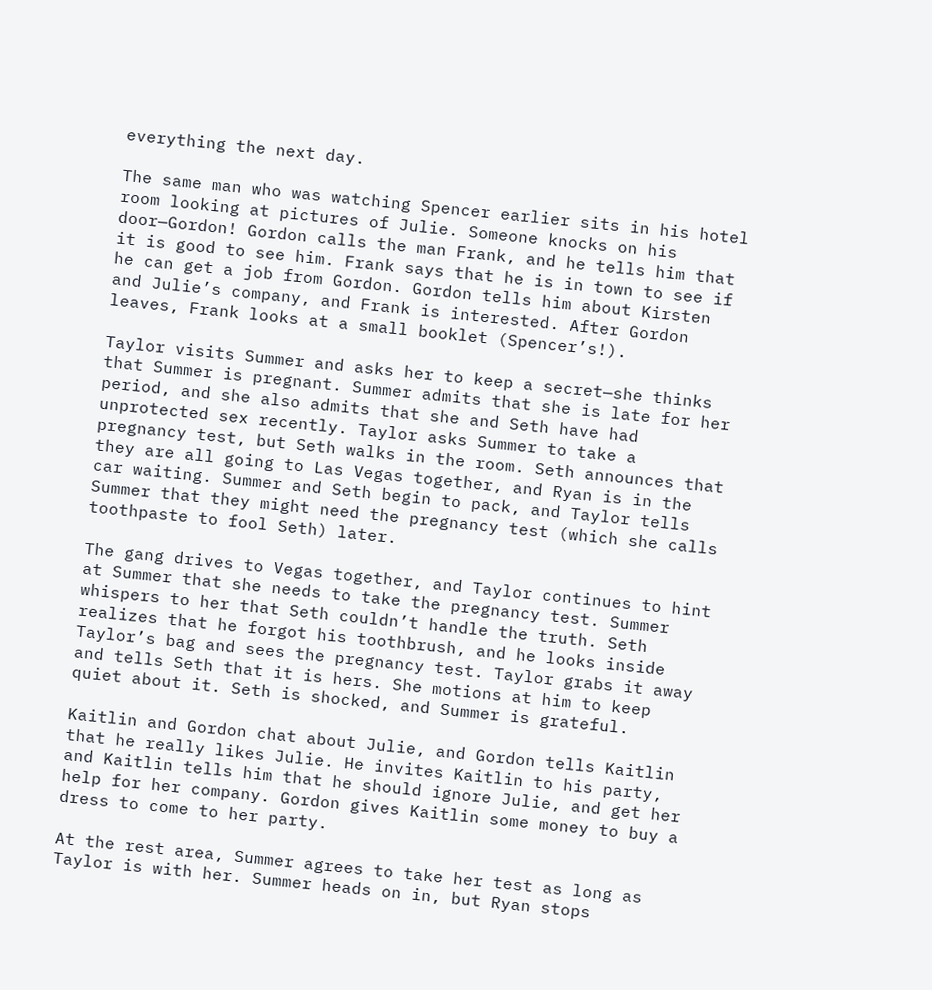everything the next day.

The same man who was watching Spencer earlier sits in his hotel room looking at pictures of Julie. Someone knocks on his door—Gordon! Gordon calls the man Frank, and he tells him that it is good to see him. Frank says that he is in town to see if he can get a job from Gordon. Gordon tells him about Kirsten and Julie’s company, and Frank is interested. After Gordon leaves, Frank looks at a small booklet (Spencer’s!).

Taylor visits Summer and asks her to keep a secret—she thinks that Summer is pregnant. Summer admits that she is late for her period, and she also admits that she and Seth have had unprotected sex recently. Taylor asks Summer to take a pregnancy test, but Seth walks in the room. Seth announces that they are all going to Las Vegas together, and Ryan is in the car waiting. Summer and Seth begin to pack, and Taylor tells Summer that they might need the pregnancy test (which she calls toothpaste to fool Seth) later.

The gang drives to Vegas together, and Taylor continues to hint at Summer that she needs to take the pregnancy test. Summer whispers to her that Seth couldn’t handle the truth. Seth realizes that he forgot his toothbrush, and he looks inside Taylor’s bag and sees the pregnancy test. Taylor grabs it away and tells Seth that it is hers. She motions at him to keep quiet about it. Seth is shocked, and Summer is grateful.

Kaitlin and Gordon chat about Julie, and Gordon tells Kaitlin that he really likes Julie. He invites Kaitlin to his party, and Kaitlin tells him that he should ignore Julie, and get her help for her company. Gordon gives Kaitlin some money to buy a dress to come to her party.

At the rest area, Summer agrees to take her test as long as Taylor is with her. Summer heads on in, but Ryan stops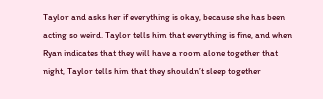Taylor and asks her if everything is okay, because she has been acting so weird. Taylor tells him that everything is fine, and when Ryan indicates that they will have a room alone together that night, Taylor tells him that they shouldn’t sleep together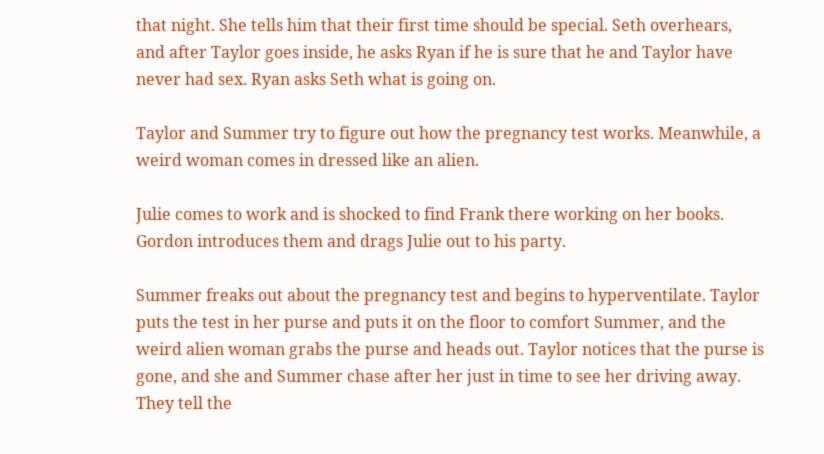that night. She tells him that their first time should be special. Seth overhears, and after Taylor goes inside, he asks Ryan if he is sure that he and Taylor have never had sex. Ryan asks Seth what is going on.

Taylor and Summer try to figure out how the pregnancy test works. Meanwhile, a weird woman comes in dressed like an alien.

Julie comes to work and is shocked to find Frank there working on her books. Gordon introduces them and drags Julie out to his party.

Summer freaks out about the pregnancy test and begins to hyperventilate. Taylor puts the test in her purse and puts it on the floor to comfort Summer, and the weird alien woman grabs the purse and heads out. Taylor notices that the purse is gone, and she and Summer chase after her just in time to see her driving away. They tell the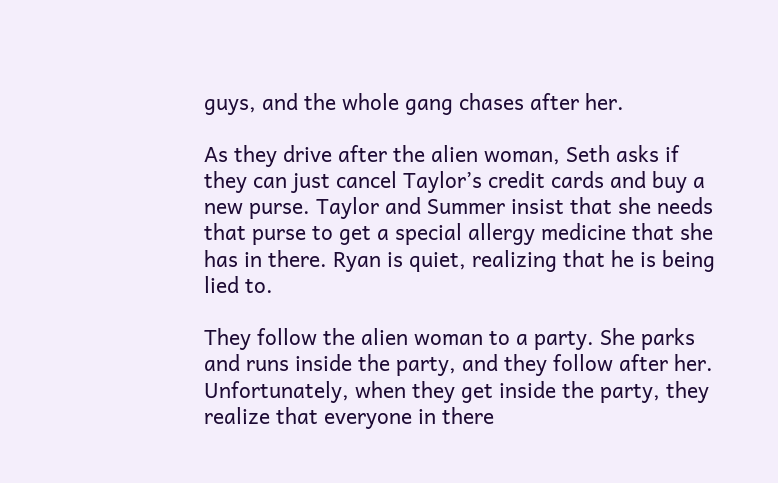guys, and the whole gang chases after her.

As they drive after the alien woman, Seth asks if they can just cancel Taylor’s credit cards and buy a new purse. Taylor and Summer insist that she needs that purse to get a special allergy medicine that she has in there. Ryan is quiet, realizing that he is being lied to.

They follow the alien woman to a party. She parks and runs inside the party, and they follow after her. Unfortunately, when they get inside the party, they realize that everyone in there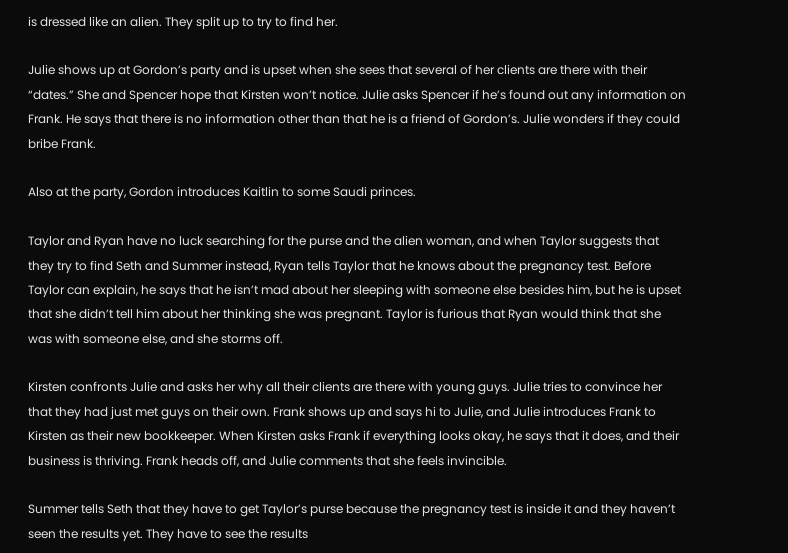is dressed like an alien. They split up to try to find her.

Julie shows up at Gordon’s party and is upset when she sees that several of her clients are there with their “dates.” She and Spencer hope that Kirsten won’t notice. Julie asks Spencer if he’s found out any information on Frank. He says that there is no information other than that he is a friend of Gordon’s. Julie wonders if they could bribe Frank.

Also at the party, Gordon introduces Kaitlin to some Saudi princes.

Taylor and Ryan have no luck searching for the purse and the alien woman, and when Taylor suggests that they try to find Seth and Summer instead, Ryan tells Taylor that he knows about the pregnancy test. Before Taylor can explain, he says that he isn’t mad about her sleeping with someone else besides him, but he is upset that she didn’t tell him about her thinking she was pregnant. Taylor is furious that Ryan would think that she was with someone else, and she storms off.

Kirsten confronts Julie and asks her why all their clients are there with young guys. Julie tries to convince her that they had just met guys on their own. Frank shows up and says hi to Julie, and Julie introduces Frank to Kirsten as their new bookkeeper. When Kirsten asks Frank if everything looks okay, he says that it does, and their business is thriving. Frank heads off, and Julie comments that she feels invincible.

Summer tells Seth that they have to get Taylor’s purse because the pregnancy test is inside it and they haven’t seen the results yet. They have to see the results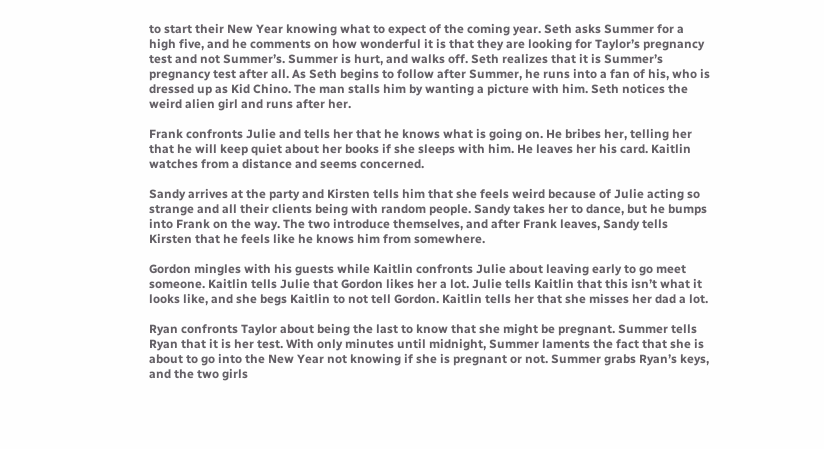to start their New Year knowing what to expect of the coming year. Seth asks Summer for a high five, and he comments on how wonderful it is that they are looking for Taylor’s pregnancy test and not Summer’s. Summer is hurt, and walks off. Seth realizes that it is Summer’s pregnancy test after all. As Seth begins to follow after Summer, he runs into a fan of his, who is dressed up as Kid Chino. The man stalls him by wanting a picture with him. Seth notices the weird alien girl and runs after her.

Frank confronts Julie and tells her that he knows what is going on. He bribes her, telling her that he will keep quiet about her books if she sleeps with him. He leaves her his card. Kaitlin watches from a distance and seems concerned.

Sandy arrives at the party and Kirsten tells him that she feels weird because of Julie acting so strange and all their clients being with random people. Sandy takes her to dance, but he bumps into Frank on the way. The two introduce themselves, and after Frank leaves, Sandy tells Kirsten that he feels like he knows him from somewhere.

Gordon mingles with his guests while Kaitlin confronts Julie about leaving early to go meet someone. Kaitlin tells Julie that Gordon likes her a lot. Julie tells Kaitlin that this isn’t what it looks like, and she begs Kaitlin to not tell Gordon. Kaitlin tells her that she misses her dad a lot.

Ryan confronts Taylor about being the last to know that she might be pregnant. Summer tells Ryan that it is her test. With only minutes until midnight, Summer laments the fact that she is about to go into the New Year not knowing if she is pregnant or not. Summer grabs Ryan’s keys, and the two girls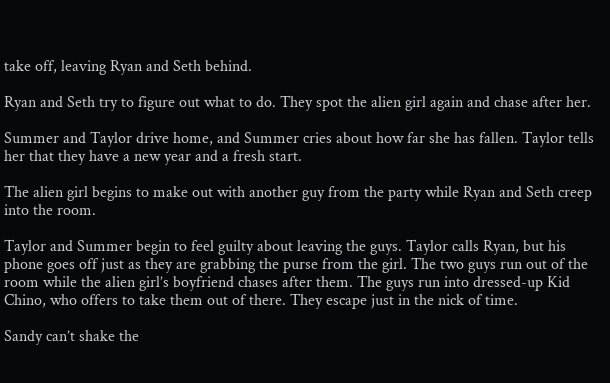take off, leaving Ryan and Seth behind.

Ryan and Seth try to figure out what to do. They spot the alien girl again and chase after her.

Summer and Taylor drive home, and Summer cries about how far she has fallen. Taylor tells her that they have a new year and a fresh start.

The alien girl begins to make out with another guy from the party while Ryan and Seth creep into the room.

Taylor and Summer begin to feel guilty about leaving the guys. Taylor calls Ryan, but his phone goes off just as they are grabbing the purse from the girl. The two guys run out of the room while the alien girl’s boyfriend chases after them. The guys run into dressed-up Kid Chino, who offers to take them out of there. They escape just in the nick of time.

Sandy can’t shake the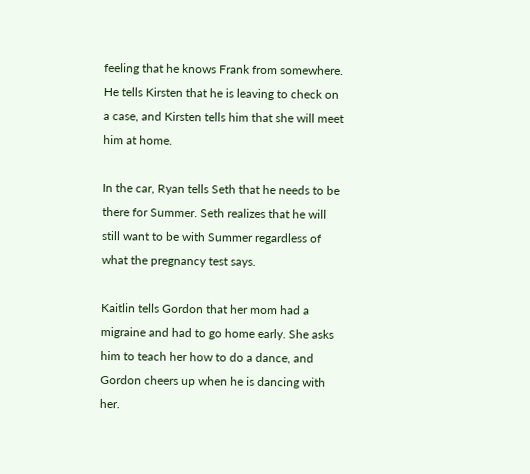feeling that he knows Frank from somewhere. He tells Kirsten that he is leaving to check on a case, and Kirsten tells him that she will meet him at home.

In the car, Ryan tells Seth that he needs to be there for Summer. Seth realizes that he will still want to be with Summer regardless of what the pregnancy test says.

Kaitlin tells Gordon that her mom had a migraine and had to go home early. She asks him to teach her how to do a dance, and Gordon cheers up when he is dancing with her.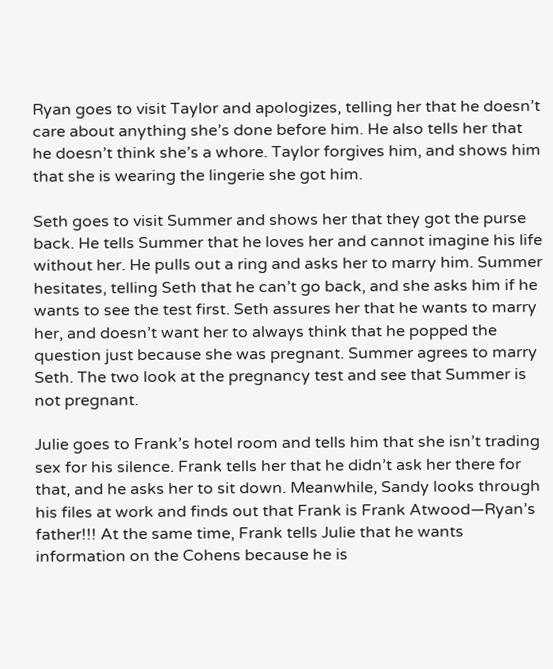Ryan goes to visit Taylor and apologizes, telling her that he doesn’t care about anything she’s done before him. He also tells her that he doesn’t think she’s a whore. Taylor forgives him, and shows him that she is wearing the lingerie she got him.

Seth goes to visit Summer and shows her that they got the purse back. He tells Summer that he loves her and cannot imagine his life without her. He pulls out a ring and asks her to marry him. Summer hesitates, telling Seth that he can’t go back, and she asks him if he wants to see the test first. Seth assures her that he wants to marry her, and doesn’t want her to always think that he popped the question just because she was pregnant. Summer agrees to marry Seth. The two look at the pregnancy test and see that Summer is not pregnant.

Julie goes to Frank’s hotel room and tells him that she isn’t trading sex for his silence. Frank tells her that he didn’t ask her there for that, and he asks her to sit down. Meanwhile, Sandy looks through his files at work and finds out that Frank is Frank Atwood—Ryan’s father!!! At the same time, Frank tells Julie that he wants information on the Cohens because he is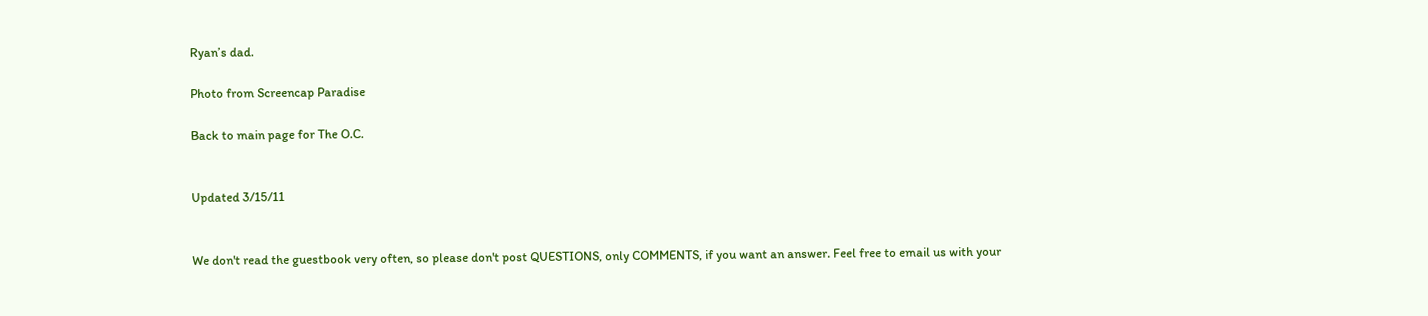Ryan’s dad.

Photo from Screencap Paradise

Back to main page for The O.C.


Updated 3/15/11


We don't read the guestbook very often, so please don't post QUESTIONS, only COMMENTS, if you want an answer. Feel free to email us with your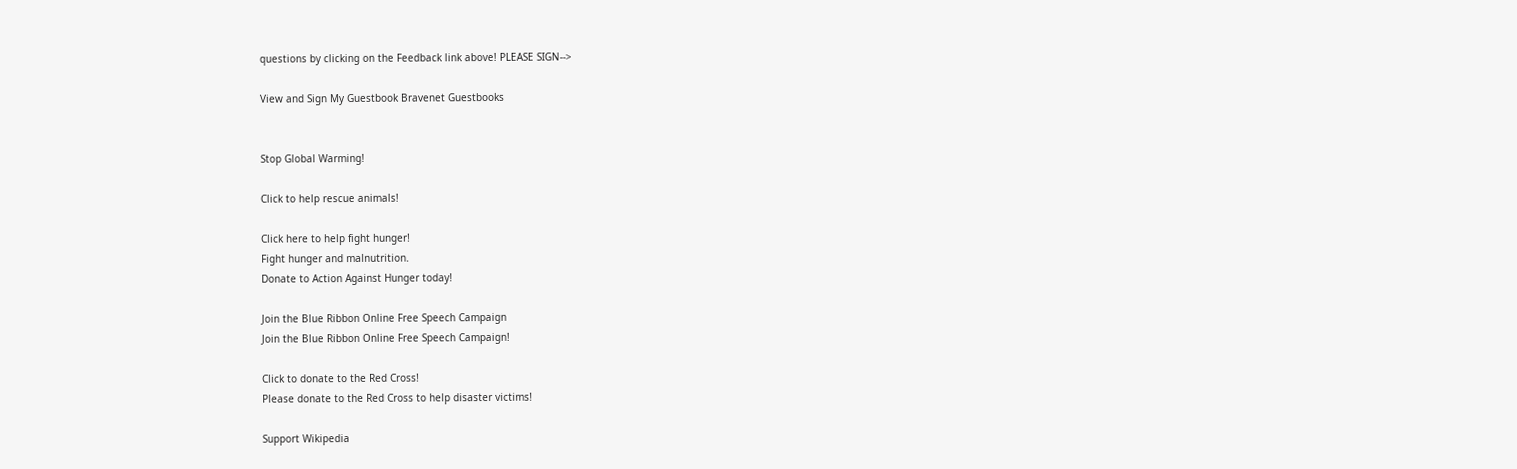questions by clicking on the Feedback link above! PLEASE SIGN-->

View and Sign My Guestbook Bravenet Guestbooks


Stop Global Warming!

Click to help rescue animals!

Click here to help fight hunger!
Fight hunger and malnutrition.
Donate to Action Against Hunger today!

Join the Blue Ribbon Online Free Speech Campaign
Join the Blue Ribbon Online Free Speech Campaign!

Click to donate to the Red Cross!
Please donate to the Red Cross to help disaster victims!

Support Wikipedia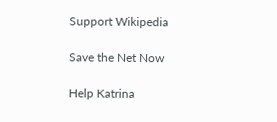Support Wikipedia

Save the Net Now

Help Katrina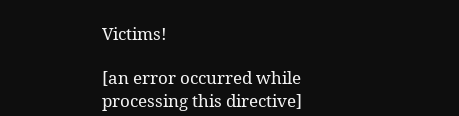Victims!

[an error occurred while processing this directive]